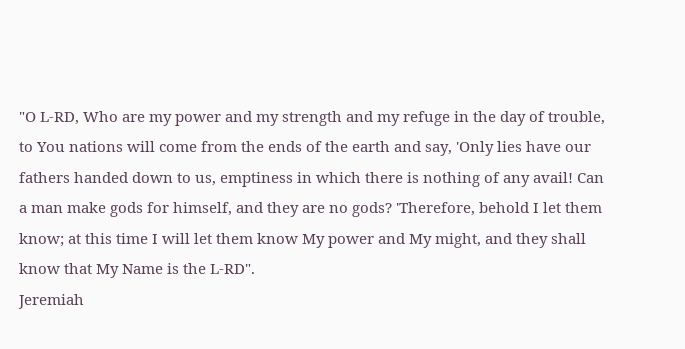"O L-RD, Who are my power and my strength and my refuge in the day of trouble, to You nations will come from the ends of the earth and say, 'Only lies have our fathers handed down to us, emptiness in which there is nothing of any avail! Can a man make gods for himself, and they are no gods? 'Therefore, behold I let them know; at this time I will let them know My power and My might, and they shall know that My Name is the L-RD".
Jeremiah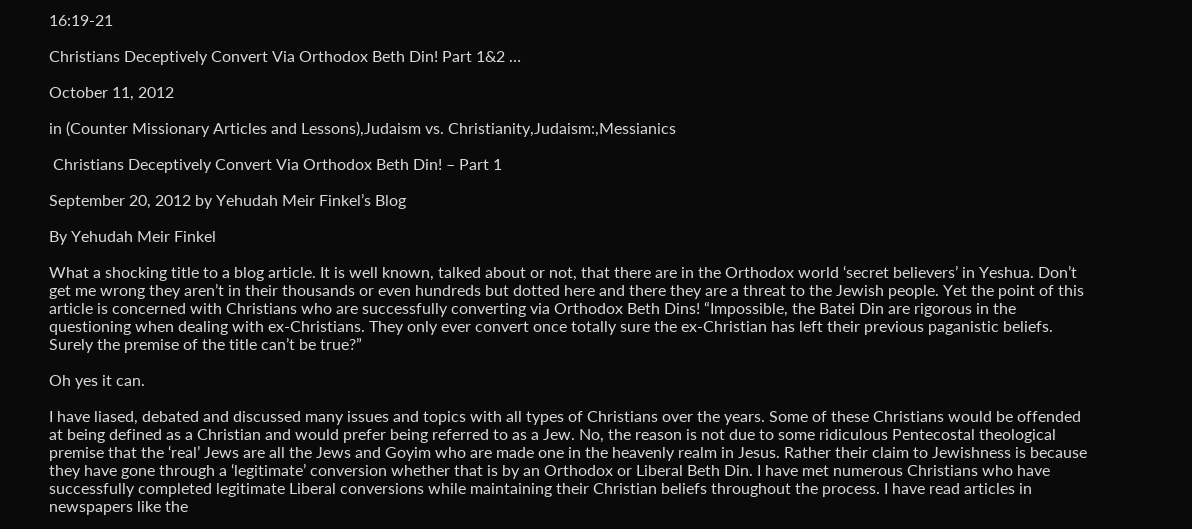16:19-21

Christians Deceptively Convert Via Orthodox Beth Din! Part 1&2 …

October 11, 2012

in (Counter Missionary Articles and Lessons),Judaism vs. Christianity,Judaism:,Messianics

 Christians Deceptively Convert Via Orthodox Beth Din! – Part 1

September 20, 2012 by Yehudah Meir Finkel’s Blog

By Yehudah Meir Finkel

What a shocking title to a blog article. It is well known, talked about or not, that there are in the Orthodox world ‘secret believers’ in Yeshua. Don’t get me wrong they aren’t in their thousands or even hundreds but dotted here and there they are a threat to the Jewish people. Yet the point of this article is concerned with Christians who are successfully converting via Orthodox Beth Dins! “Impossible, the Batei Din are rigorous in the questioning when dealing with ex-Christians. They only ever convert once totally sure the ex-Christian has left their previous paganistic beliefs. Surely the premise of the title can’t be true?”

Oh yes it can.

I have liased, debated and discussed many issues and topics with all types of Christians over the years. Some of these Christians would be offended at being defined as a Christian and would prefer being referred to as a Jew. No, the reason is not due to some ridiculous Pentecostal theological premise that the ‘real’ Jews are all the Jews and Goyim who are made one in the heavenly realm in Jesus. Rather their claim to Jewishness is because they have gone through a ‘legitimate’ conversion whether that is by an Orthodox or Liberal Beth Din. I have met numerous Christians who have successfully completed legitimate Liberal conversions while maintaining their Christian beliefs throughout the process. I have read articles in newspapers like the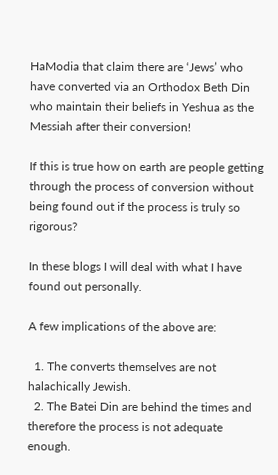HaModia that claim there are ‘Jews’ who have converted via an Orthodox Beth Din who maintain their beliefs in Yeshua as the Messiah after their conversion!

If this is true how on earth are people getting through the process of conversion without being found out if the process is truly so rigorous?

In these blogs I will deal with what I have found out personally.

A few implications of the above are:

  1. The converts themselves are not halachically Jewish.
  2. The Batei Din are behind the times and therefore the process is not adequate enough.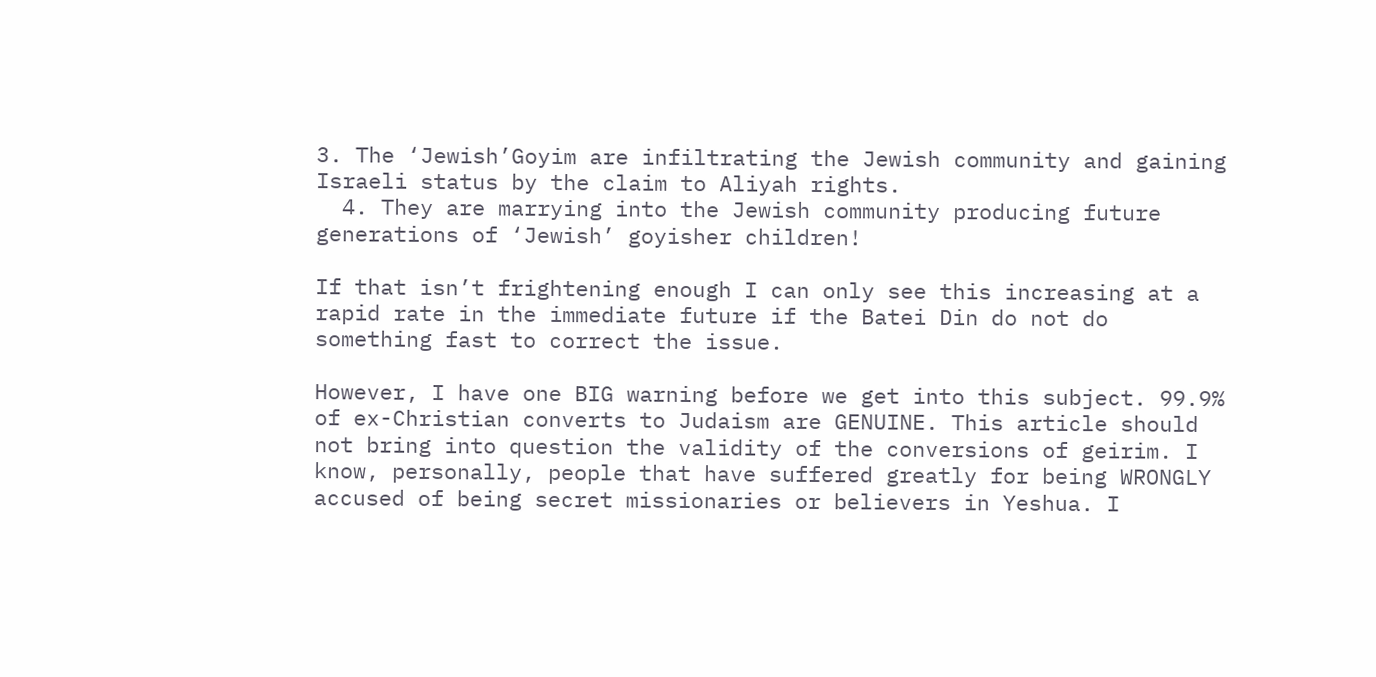3. The ‘Jewish’Goyim are infiltrating the Jewish community and gaining Israeli status by the claim to Aliyah rights.
  4. They are marrying into the Jewish community producing future generations of ‘Jewish’ goyisher children!

If that isn’t frightening enough I can only see this increasing at a rapid rate in the immediate future if the Batei Din do not do something fast to correct the issue.

However, I have one BIG warning before we get into this subject. 99.9% of ex-Christian converts to Judaism are GENUINE. This article should not bring into question the validity of the conversions of geirim. I know, personally, people that have suffered greatly for being WRONGLY accused of being secret missionaries or believers in Yeshua. I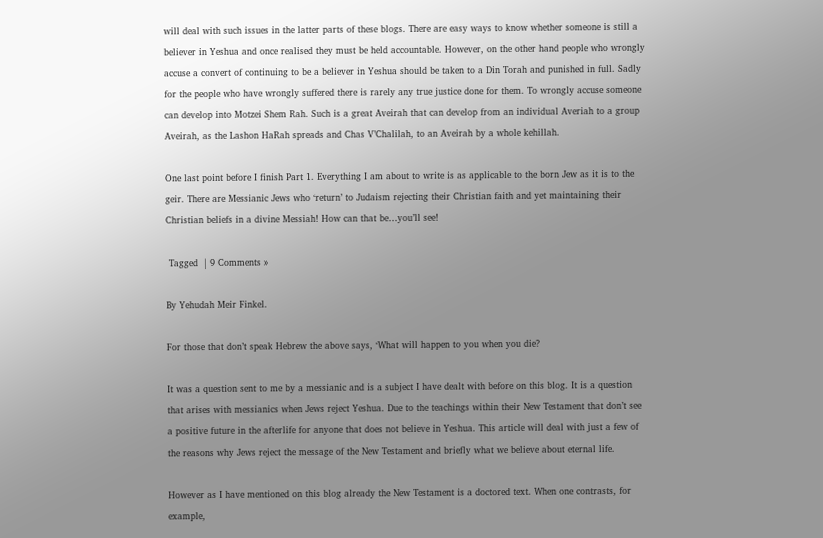will deal with such issues in the latter parts of these blogs. There are easy ways to know whether someone is still a believer in Yeshua and once realised they must be held accountable. However, on the other hand people who wrongly accuse a convert of continuing to be a believer in Yeshua should be taken to a Din Torah and punished in full. Sadly for the people who have wrongly suffered there is rarely any true justice done for them. To wrongly accuse someone can develop into Motzei Shem Rah. Such is a great Aveirah that can develop from an individual Averiah to a group Aveirah, as the Lashon HaRah spreads and Chas V’Chalilah, to an Aveirah by a whole kehillah.

One last point before I finish Part 1. Everything I am about to write is as applicable to the born Jew as it is to the geir. There are Messianic Jews who ‘return’ to Judaism rejecting their Christian faith and yet maintaining their Christian beliefs in a divine Messiah! How can that be…you’ll see!

 Tagged  | 9 Comments »

By Yehudah Meir Finkel.

For those that don’t speak Hebrew the above says, ‘What will happen to you when you die?

It was a question sent to me by a messianic and is a subject I have dealt with before on this blog. It is a question that arises with messianics when Jews reject Yeshua. Due to the teachings within their New Testament that don’t see a positive future in the afterlife for anyone that does not believe in Yeshua. This article will deal with just a few of the reasons why Jews reject the message of the New Testament and briefly what we believe about eternal life.

However as I have mentioned on this blog already the New Testament is a doctored text. When one contrasts, for example,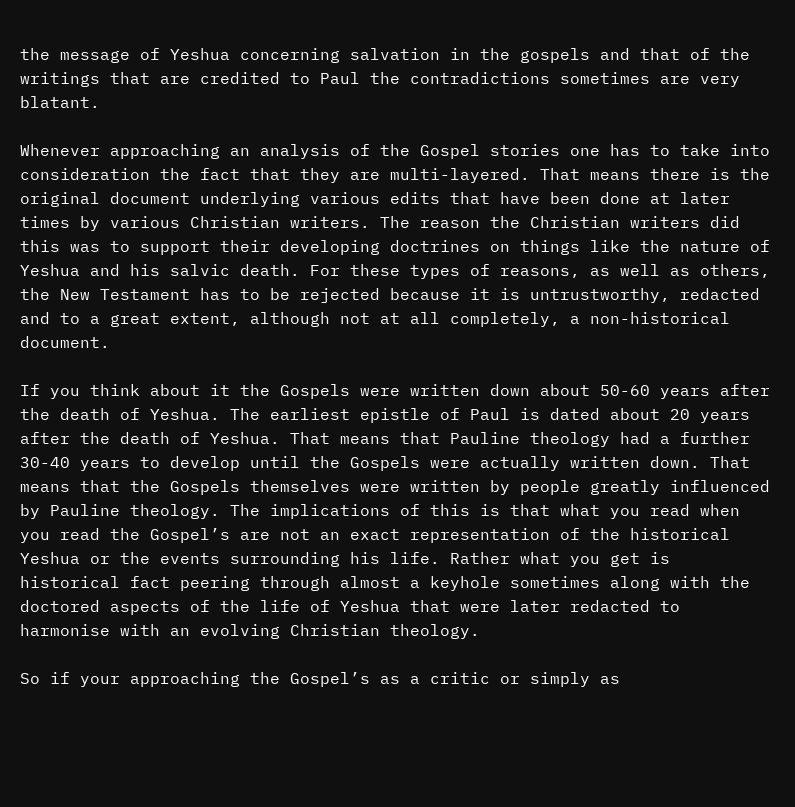the message of Yeshua concerning salvation in the gospels and that of the writings that are credited to Paul the contradictions sometimes are very blatant.

Whenever approaching an analysis of the Gospel stories one has to take into consideration the fact that they are multi-layered. That means there is the original document underlying various edits that have been done at later times by various Christian writers. The reason the Christian writers did this was to support their developing doctrines on things like the nature of Yeshua and his salvic death. For these types of reasons, as well as others, the New Testament has to be rejected because it is untrustworthy, redacted and to a great extent, although not at all completely, a non-historical document.

If you think about it the Gospels were written down about 50-60 years after the death of Yeshua. The earliest epistle of Paul is dated about 20 years after the death of Yeshua. That means that Pauline theology had a further 30-40 years to develop until the Gospels were actually written down. That means that the Gospels themselves were written by people greatly influenced by Pauline theology. The implications of this is that what you read when you read the Gospel’s are not an exact representation of the historical Yeshua or the events surrounding his life. Rather what you get is historical fact peering through almost a keyhole sometimes along with the doctored aspects of the life of Yeshua that were later redacted to harmonise with an evolving Christian theology.

So if your approaching the Gospel’s as a critic or simply as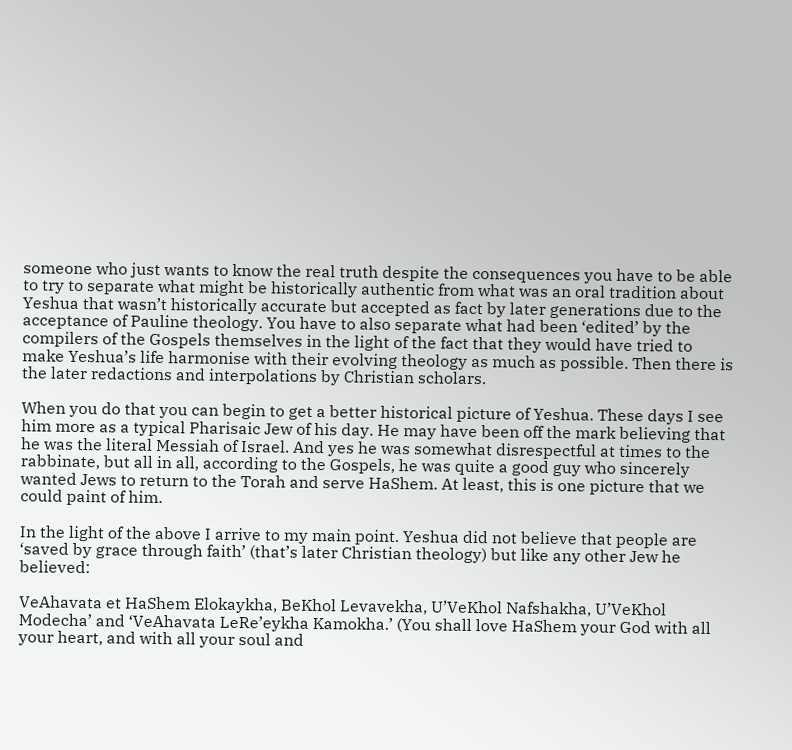someone who just wants to know the real truth despite the consequences you have to be able to try to separate what might be historically authentic from what was an oral tradition about Yeshua that wasn’t historically accurate but accepted as fact by later generations due to the acceptance of Pauline theology. You have to also separate what had been ‘edited’ by the compilers of the Gospels themselves in the light of the fact that they would have tried to make Yeshua’s life harmonise with their evolving theology as much as possible. Then there is the later redactions and interpolations by Christian scholars.

When you do that you can begin to get a better historical picture of Yeshua. These days I see him more as a typical Pharisaic Jew of his day. He may have been off the mark believing that he was the literal Messiah of Israel. And yes he was somewhat disrespectful at times to the rabbinate, but all in all, according to the Gospels, he was quite a good guy who sincerely wanted Jews to return to the Torah and serve HaShem. At least, this is one picture that we could paint of him.

In the light of the above I arrive to my main point. Yeshua did not believe that people are ‘saved by grace through faith’ (that’s later Christian theology) but like any other Jew he believed:

VeAhavata et HaShem Elokaykha, BeKhol Levavekha, U’VeKhol Nafshakha, U’VeKhol Modecha’ and ‘VeAhavata LeRe’eykha Kamokha.’ (You shall love HaShem your God with all your heart, and with all your soul and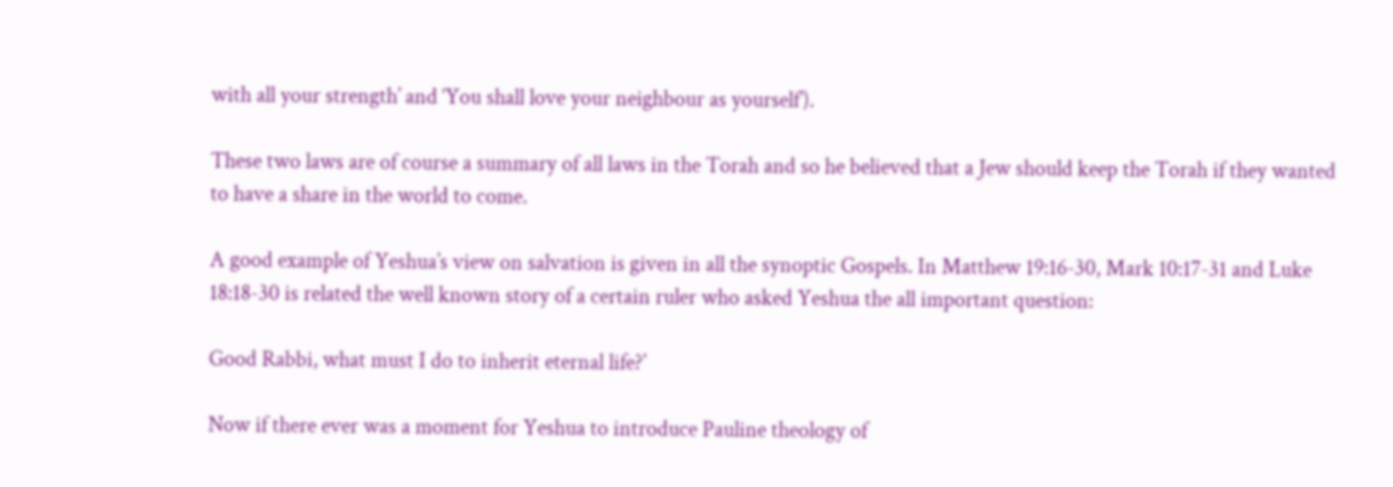with all your strength’ and ‘You shall love your neighbour as yourself’).

These two laws are of course a summary of all laws in the Torah and so he believed that a Jew should keep the Torah if they wanted to have a share in the world to come.

A good example of Yeshua’s view on salvation is given in all the synoptic Gospels. In Matthew 19:16-30, Mark 10:17-31 and Luke 18:18-30 is related the well known story of a certain ruler who asked Yeshua the all important question:

Good Rabbi, what must I do to inherit eternal life?’

Now if there ever was a moment for Yeshua to introduce Pauline theology of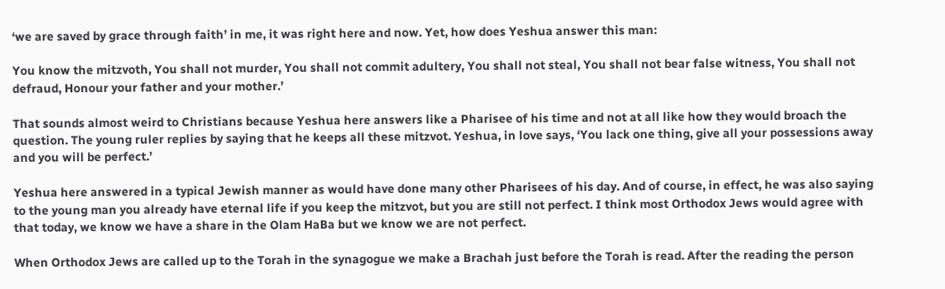‘we are saved by grace through faith’ in me, it was right here and now. Yet, how does Yeshua answer this man:

You know the mitzvoth, You shall not murder, You shall not commit adultery, You shall not steal, You shall not bear false witness, You shall not defraud, Honour your father and your mother.’

That sounds almost weird to Christians because Yeshua here answers like a Pharisee of his time and not at all like how they would broach the question. The young ruler replies by saying that he keeps all these mitzvot. Yeshua, in love says, ‘You lack one thing, give all your possessions away and you will be perfect.’

Yeshua here answered in a typical Jewish manner as would have done many other Pharisees of his day. And of course, in effect, he was also saying to the young man you already have eternal life if you keep the mitzvot, but you are still not perfect. I think most Orthodox Jews would agree with that today, we know we have a share in the Olam HaBa but we know we are not perfect.

When Orthodox Jews are called up to the Torah in the synagogue we make a Brachah just before the Torah is read. After the reading the person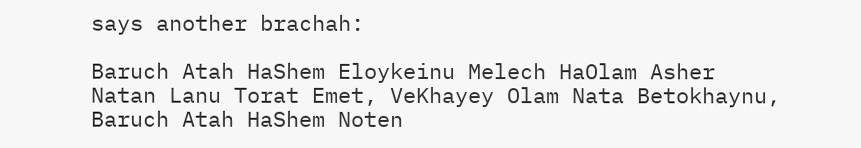says another brachah:

Baruch Atah HaShem Eloykeinu Melech HaOlam Asher Natan Lanu Torat Emet, VeKhayey Olam Nata Betokhaynu, Baruch Atah HaShem Noten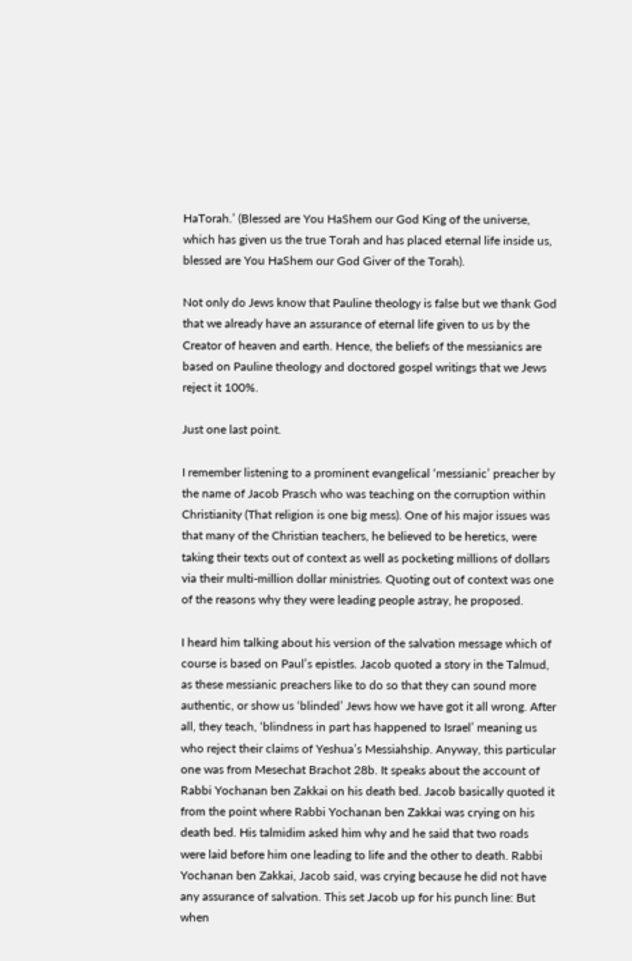HaTorah.’ (Blessed are You HaShem our God King of the universe, which has given us the true Torah and has placed eternal life inside us, blessed are You HaShem our God Giver of the Torah).

Not only do Jews know that Pauline theology is false but we thank God that we already have an assurance of eternal life given to us by the Creator of heaven and earth. Hence, the beliefs of the messianics are based on Pauline theology and doctored gospel writings that we Jews reject it 100%.

Just one last point.

I remember listening to a prominent evangelical ‘messianic’ preacher by the name of Jacob Prasch who was teaching on the corruption within Christianity (That religion is one big mess). One of his major issues was that many of the Christian teachers, he believed to be heretics, were taking their texts out of context as well as pocketing millions of dollars via their multi-million dollar ministries. Quoting out of context was one of the reasons why they were leading people astray, he proposed.

I heard him talking about his version of the salvation message which of course is based on Paul’s epistles. Jacob quoted a story in the Talmud, as these messianic preachers like to do so that they can sound more authentic, or show us ‘blinded’ Jews how we have got it all wrong. After all, they teach, ‘blindness in part has happened to Israel’ meaning us who reject their claims of Yeshua’s Messiahship. Anyway, this particular one was from Mesechat Brachot 28b. It speaks about the account of Rabbi Yochanan ben Zakkai on his death bed. Jacob basically quoted it from the point where Rabbi Yochanan ben Zakkai was crying on his death bed. His talmidim asked him why and he said that two roads were laid before him one leading to life and the other to death. Rabbi Yochanan ben Zakkai, Jacob said, was crying because he did not have any assurance of salvation. This set Jacob up for his punch line: But when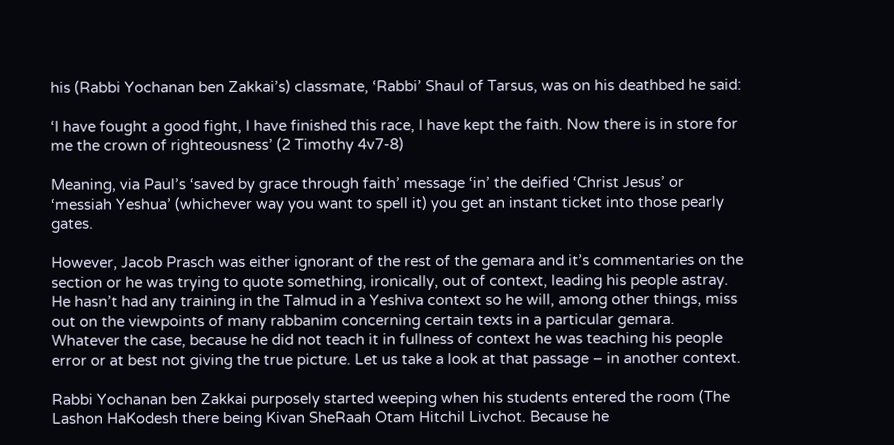his (Rabbi Yochanan ben Zakkai’s) classmate, ‘Rabbi’ Shaul of Tarsus, was on his deathbed he said:

‘I have fought a good fight, I have finished this race, I have kept the faith. Now there is in store for me the crown of righteousness’ (2 Timothy 4v7-8)

Meaning, via Paul’s ‘saved by grace through faith’ message ‘in’ the deified ‘Christ Jesus’ or ‘messiah Yeshua’ (whichever way you want to spell it) you get an instant ticket into those pearly gates.

However, Jacob Prasch was either ignorant of the rest of the gemara and it’s commentaries on the section or he was trying to quote something, ironically, out of context, leading his people astray. He hasn’t had any training in the Talmud in a Yeshiva context so he will, among other things, miss out on the viewpoints of many rabbanim concerning certain texts in a particular gemara. Whatever the case, because he did not teach it in fullness of context he was teaching his people error or at best not giving the true picture. Let us take a look at that passage – in another context.

Rabbi Yochanan ben Zakkai purposely started weeping when his students entered the room (The Lashon HaKodesh there being Kivan SheRaah Otam Hitchil Livchot. Because he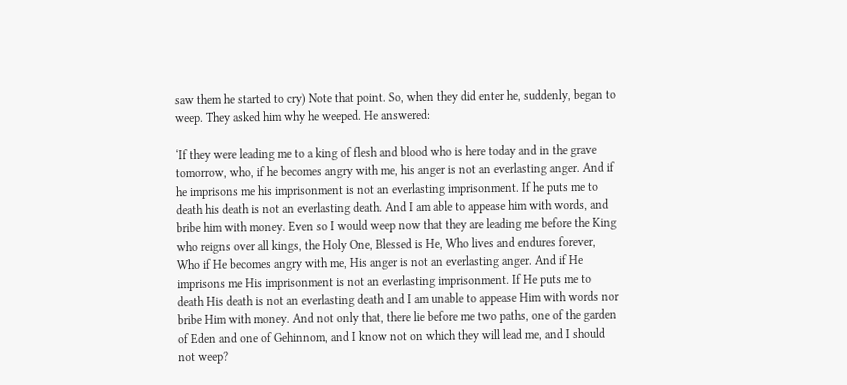saw them he started to cry) Note that point. So, when they did enter he, suddenly, began to weep. They asked him why he weeped. He answered:

‘If they were leading me to a king of flesh and blood who is here today and in the grave tomorrow, who, if he becomes angry with me, his anger is not an everlasting anger. And if he imprisons me his imprisonment is not an everlasting imprisonment. If he puts me to death his death is not an everlasting death. And I am able to appease him with words, and bribe him with money. Even so I would weep now that they are leading me before the King who reigns over all kings, the Holy One, Blessed is He, Who lives and endures forever, Who if He becomes angry with me, His anger is not an everlasting anger. And if He imprisons me His imprisonment is not an everlasting imprisonment. If He puts me to death His death is not an everlasting death and I am unable to appease Him with words nor bribe Him with money. And not only that, there lie before me two paths, one of the garden of Eden and one of Gehinnom, and I know not on which they will lead me, and I should not weep?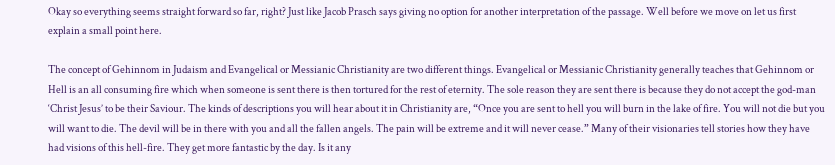Okay so everything seems straight forward so far, right? Just like Jacob Prasch says giving no option for another interpretation of the passage. Well before we move on let us first explain a small point here.

The concept of Gehinnom in Judaism and Evangelical or Messianic Christianity are two different things. Evangelical or Messianic Christianity generally teaches that Gehinnom or Hell is an all consuming fire which when someone is sent there is then tortured for the rest of eternity. The sole reason they are sent there is because they do not accept the god-man ‘Christ Jesus’ to be their Saviour. The kinds of descriptions you will hear about it in Christianity are, “Once you are sent to hell you will burn in the lake of fire. You will not die but you will want to die. The devil will be in there with you and all the fallen angels. The pain will be extreme and it will never cease.” Many of their visionaries tell stories how they have had visions of this hell-fire. They get more fantastic by the day. Is it any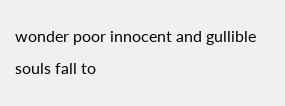wonder poor innocent and gullible souls fall to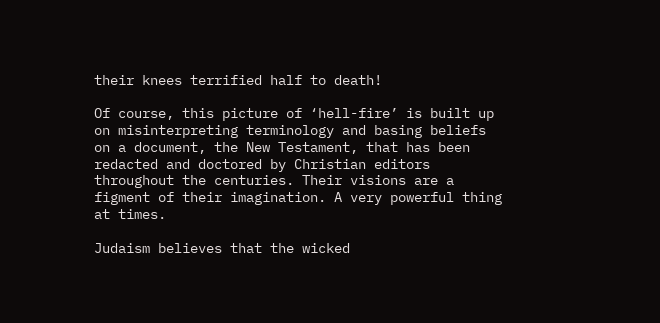their knees terrified half to death!

Of course, this picture of ‘hell-fire’ is built up on misinterpreting terminology and basing beliefs on a document, the New Testament, that has been redacted and doctored by Christian editors throughout the centuries. Their visions are a figment of their imagination. A very powerful thing at times.

Judaism believes that the wicked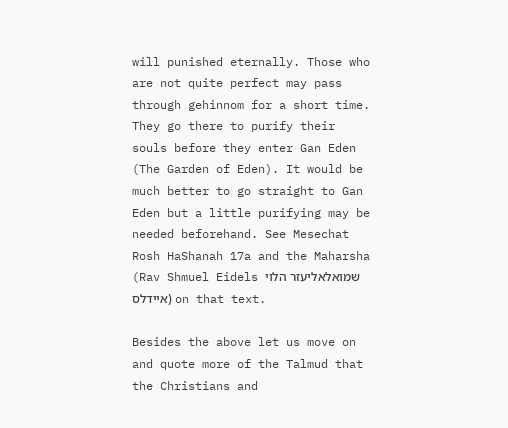will punished eternally. Those who are not quite perfect may pass through gehinnom for a short time. They go there to purify their souls before they enter Gan Eden (The Garden of Eden). It would be much better to go straight to Gan Eden but a little purifying may be needed beforehand. See Mesechat Rosh HaShanah 17a and the Maharsha (Rav Shmuel Eidels שמואלאליעזר הלוי איידלס) on that text.

Besides the above let us move on and quote more of the Talmud that the Christians and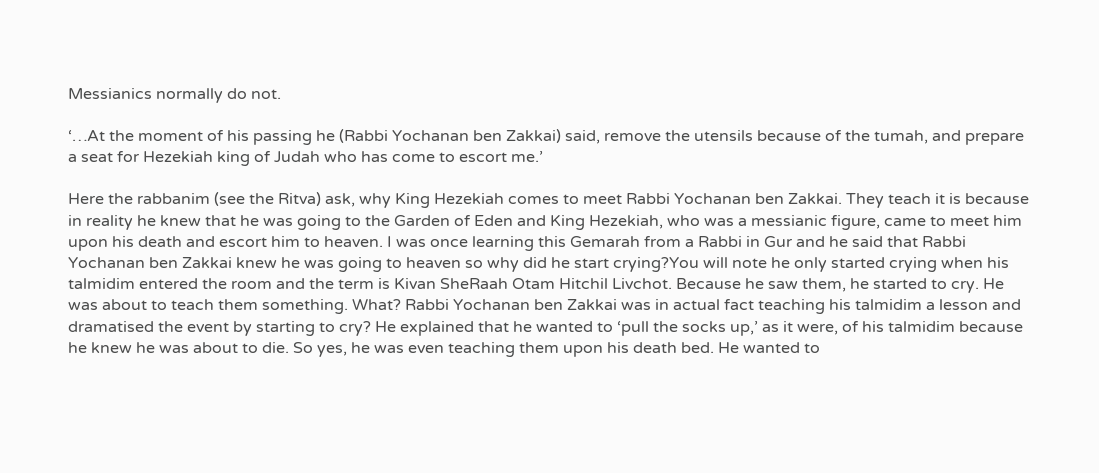Messianics normally do not.

‘…At the moment of his passing he (Rabbi Yochanan ben Zakkai) said, remove the utensils because of the tumah, and prepare a seat for Hezekiah king of Judah who has come to escort me.’

Here the rabbanim (see the Ritva) ask, why King Hezekiah comes to meet Rabbi Yochanan ben Zakkai. They teach it is because in reality he knew that he was going to the Garden of Eden and King Hezekiah, who was a messianic figure, came to meet him upon his death and escort him to heaven. I was once learning this Gemarah from a Rabbi in Gur and he said that Rabbi Yochanan ben Zakkai knew he was going to heaven so why did he start crying?You will note he only started crying when his talmidim entered the room and the term is Kivan SheRaah Otam Hitchil Livchot. Because he saw them, he started to cry. He was about to teach them something. What? Rabbi Yochanan ben Zakkai was in actual fact teaching his talmidim a lesson and dramatised the event by starting to cry? He explained that he wanted to ‘pull the socks up,’ as it were, of his talmidim because he knew he was about to die. So yes, he was even teaching them upon his death bed. He wanted to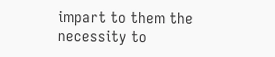impart to them the necessity to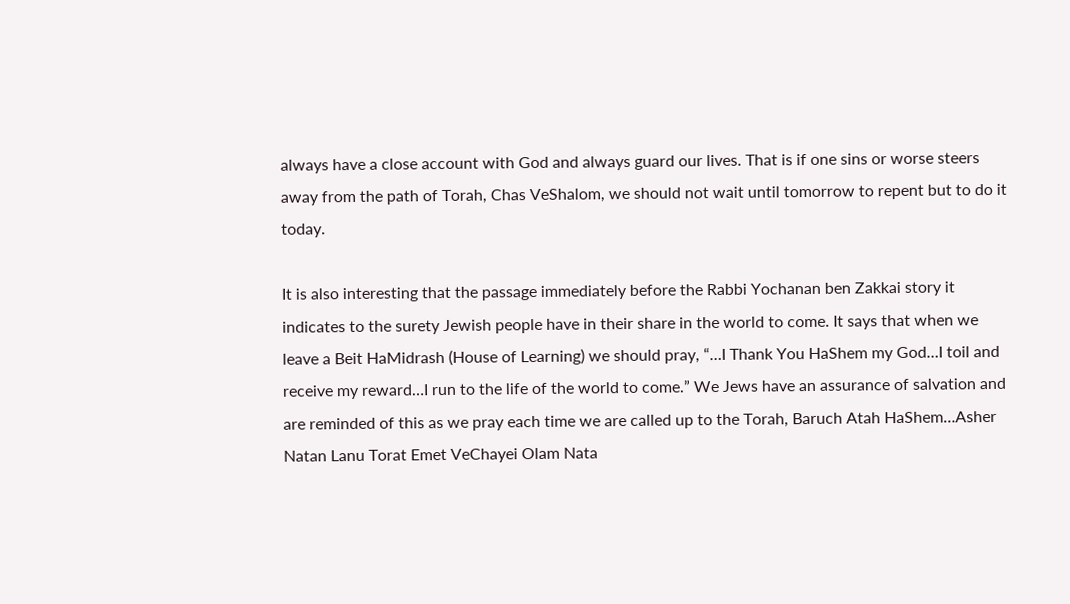always have a close account with God and always guard our lives. That is if one sins or worse steers away from the path of Torah, Chas VeShalom, we should not wait until tomorrow to repent but to do it today.

It is also interesting that the passage immediately before the Rabbi Yochanan ben Zakkai story it indicates to the surety Jewish people have in their share in the world to come. It says that when we leave a Beit HaMidrash (House of Learning) we should pray, “…I Thank You HaShem my God…I toil and receive my reward…I run to the life of the world to come.” We Jews have an assurance of salvation and are reminded of this as we pray each time we are called up to the Torah, Baruch Atah HaShem…Asher Natan Lanu Torat Emet VeChayei Olam Nata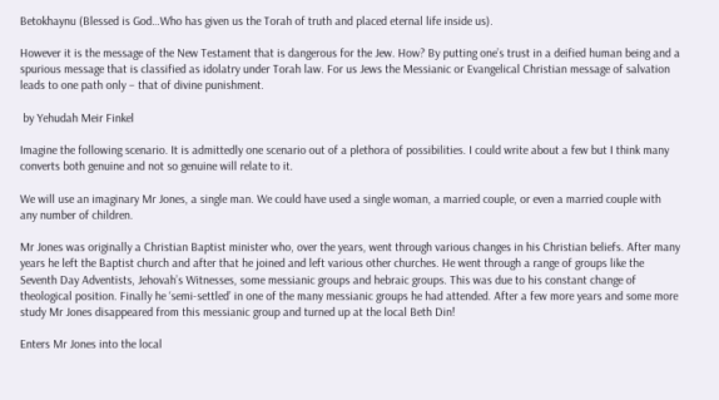Betokhaynu (Blessed is God…Who has given us the Torah of truth and placed eternal life inside us).

However it is the message of the New Testament that is dangerous for the Jew. How? By putting one’s trust in a deified human being and a spurious message that is classified as idolatry under Torah law. For us Jews the Messianic or Evangelical Christian message of salvation leads to one path only – that of divine punishment.

 by Yehudah Meir Finkel

Imagine the following scenario. It is admittedly one scenario out of a plethora of possibilities. I could write about a few but I think many converts both genuine and not so genuine will relate to it.

We will use an imaginary Mr Jones, a single man. We could have used a single woman, a married couple, or even a married couple with any number of children.

Mr Jones was originally a Christian Baptist minister who, over the years, went through various changes in his Christian beliefs. After many years he left the Baptist church and after that he joined and left various other churches. He went through a range of groups like the Seventh Day Adventists, Jehovah’s Witnesses, some messianic groups and hebraic groups. This was due to his constant change of theological position. Finally he ‘semi-settled’ in one of the many messianic groups he had attended. After a few more years and some more study Mr Jones disappeared from this messianic group and turned up at the local Beth Din!

Enters Mr Jones into the local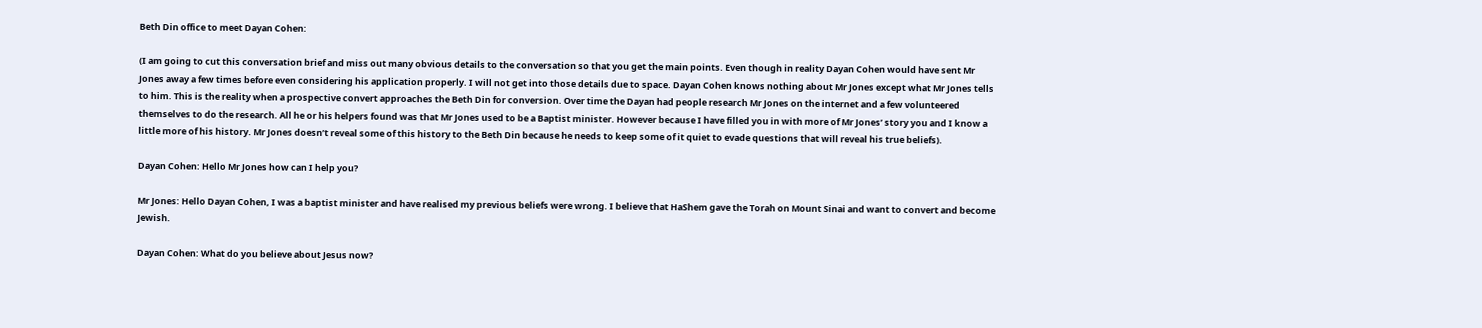Beth Din office to meet Dayan Cohen:

(I am going to cut this conversation brief and miss out many obvious details to the conversation so that you get the main points. Even though in reality Dayan Cohen would have sent Mr Jones away a few times before even considering his application properly. I will not get into those details due to space. Dayan Cohen knows nothing about Mr Jones except what Mr Jones tells to him. This is the reality when a prospective convert approaches the Beth Din for conversion. Over time the Dayan had people research Mr Jones on the internet and a few volunteered themselves to do the research. All he or his helpers found was that Mr Jones used to be a Baptist minister. However because I have filled you in with more of Mr Jones’ story you and I know a little more of his history. Mr Jones doesn’t reveal some of this history to the Beth Din because he needs to keep some of it quiet to evade questions that will reveal his true beliefs).

Dayan Cohen: Hello Mr Jones how can I help you?

Mr Jones: Hello Dayan Cohen, I was a baptist minister and have realised my previous beliefs were wrong. I believe that HaShem gave the Torah on Mount Sinai and want to convert and become Jewish.

Dayan Cohen: What do you believe about Jesus now?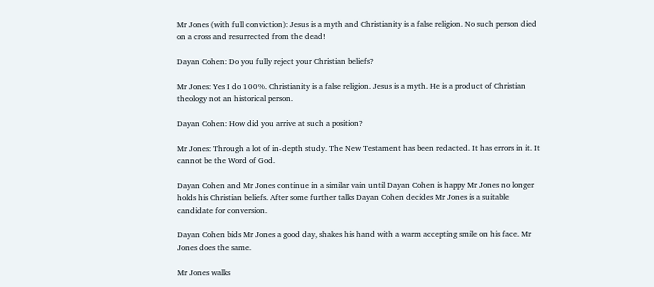Mr Jones (with full conviction): Jesus is a myth and Christianity is a false religion. No such person died on a cross and resurrected from the dead!

Dayan Cohen: Do you fully reject your Christian beliefs?

Mr Jones: Yes I do 100%. Christianity is a false religion. Jesus is a myth. He is a product of Christian theology not an historical person.

Dayan Cohen: How did you arrive at such a position?

Mr Jones: Through a lot of in-depth study. The New Testament has been redacted. It has errors in it. It cannot be the Word of God.

Dayan Cohen and Mr Jones continue in a similar vain until Dayan Cohen is happy Mr Jones no longer holds his Christian beliefs. After some further talks Dayan Cohen decides Mr Jones is a suitable candidate for conversion.

Dayan Cohen bids Mr Jones a good day, shakes his hand with a warm accepting smile on his face. Mr Jones does the same.

Mr Jones walks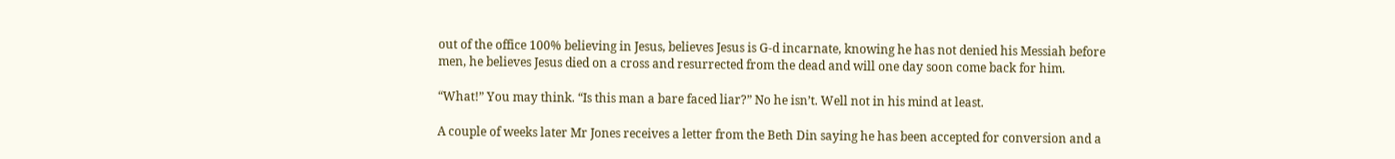out of the office 100% believing in Jesus, believes Jesus is G-d incarnate, knowing he has not denied his Messiah before men, he believes Jesus died on a cross and resurrected from the dead and will one day soon come back for him.

“What!” You may think. “Is this man a bare faced liar?” No he isn’t. Well not in his mind at least.

A couple of weeks later Mr Jones receives a letter from the Beth Din saying he has been accepted for conversion and a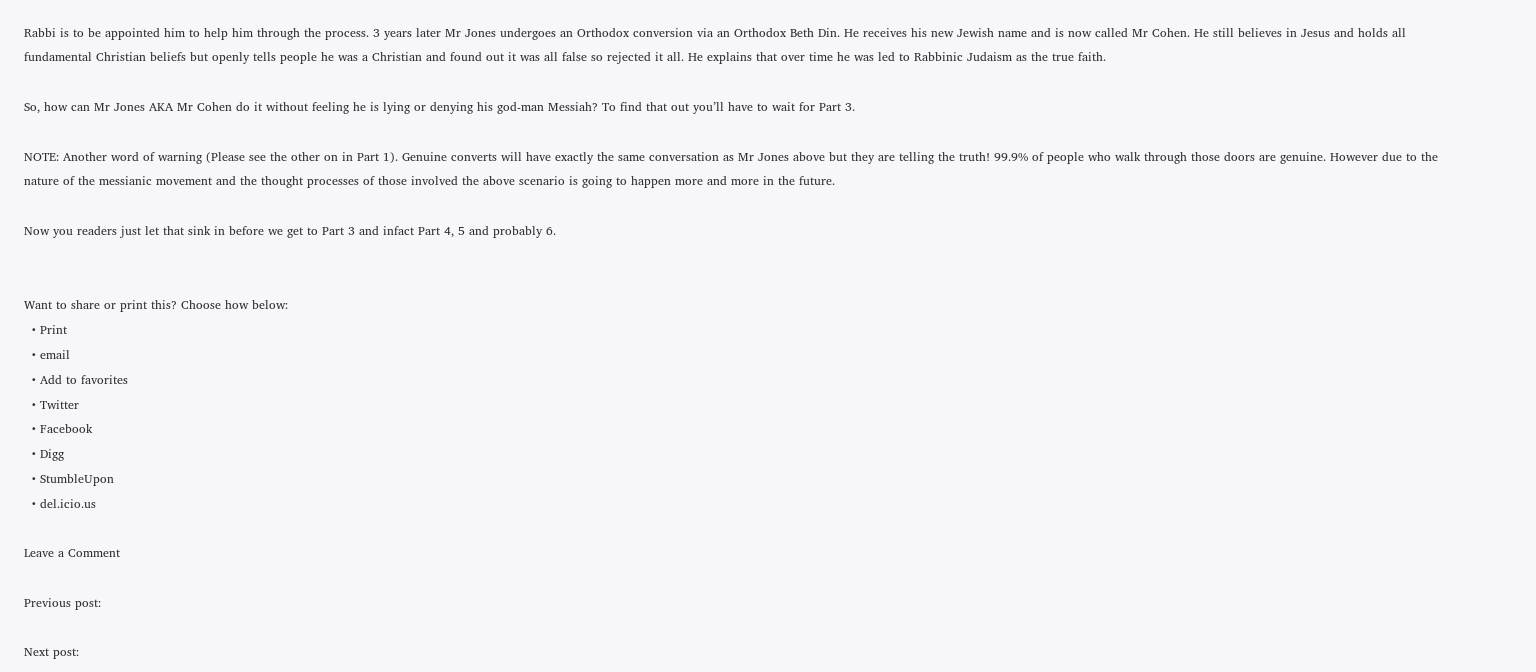Rabbi is to be appointed him to help him through the process. 3 years later Mr Jones undergoes an Orthodox conversion via an Orthodox Beth Din. He receives his new Jewish name and is now called Mr Cohen. He still believes in Jesus and holds all fundamental Christian beliefs but openly tells people he was a Christian and found out it was all false so rejected it all. He explains that over time he was led to Rabbinic Judaism as the true faith.

So, how can Mr Jones AKA Mr Cohen do it without feeling he is lying or denying his god-man Messiah? To find that out you’ll have to wait for Part 3.

NOTE: Another word of warning (Please see the other on in Part 1). Genuine converts will have exactly the same conversation as Mr Jones above but they are telling the truth! 99.9% of people who walk through those doors are genuine. However due to the nature of the messianic movement and the thought processes of those involved the above scenario is going to happen more and more in the future.

Now you readers just let that sink in before we get to Part 3 and infact Part 4, 5 and probably 6.


Want to share or print this? Choose how below:
  • Print
  • email
  • Add to favorites
  • Twitter
  • Facebook
  • Digg
  • StumbleUpon
  • del.icio.us

Leave a Comment

Previous post:

Next post: